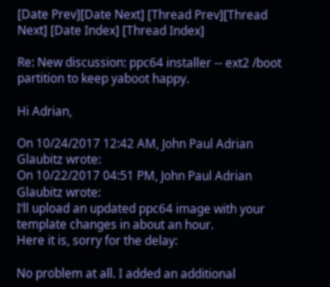[Date Prev][Date Next] [Thread Prev][Thread Next] [Date Index] [Thread Index]

Re: New discussion: ppc64 installer -- ext2 /boot partition to keep yaboot happy.

Hi Adrian,

On 10/24/2017 12:42 AM, John Paul Adrian Glaubitz wrote:
On 10/22/2017 04:51 PM, John Paul Adrian Glaubitz wrote:
I‘ll upload an updated ppc64 image with your template changes in about an hour.
Here it is, sorry for the delay:

No problem at all. I added an additional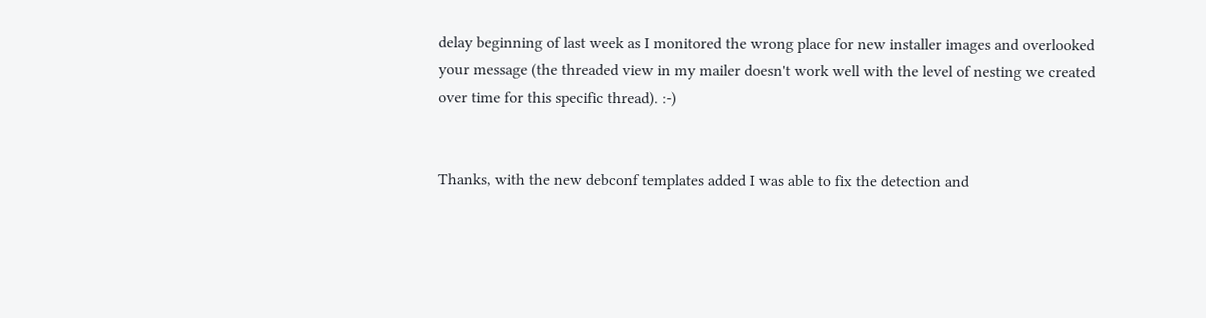delay beginning of last week as I monitored the wrong place for new installer images and overlooked your message (the threaded view in my mailer doesn't work well with the level of nesting we created over time for this specific thread). :-)


Thanks, with the new debconf templates added I was able to fix the detection and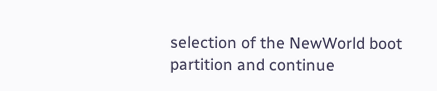selection of the NewWorld boot partition and continue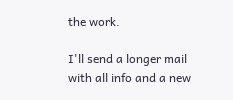the work.

I'll send a longer mail with all info and a new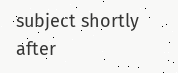subject shortly after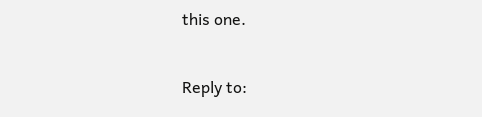this one.


Reply to: